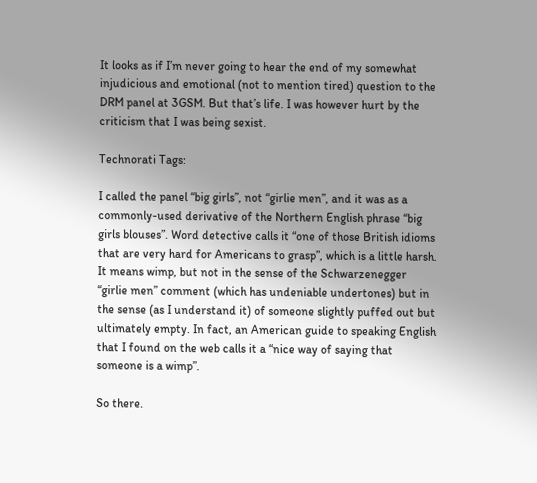It looks as if I’m never going to hear the end of my somewhat injudicious and emotional (not to mention tired) question to the DRM panel at 3GSM. But that’s life. I was however hurt by the criticism that I was being sexist.

Technorati Tags:

I called the panel “big girls”, not “girlie men”, and it was as a commonly-used derivative of the Northern English phrase “big girls blouses”. Word detective calls it “one of those British idioms that are very hard for Americans to grasp”, which is a little harsh. It means wimp, but not in the sense of the Schwarzenegger “girlie men” comment (which has undeniable undertones) but in the sense (as I understand it) of someone slightly puffed out but ultimately empty. In fact, an American guide to speaking English that I found on the web calls it a “nice way of saying that someone is a wimp”.

So there.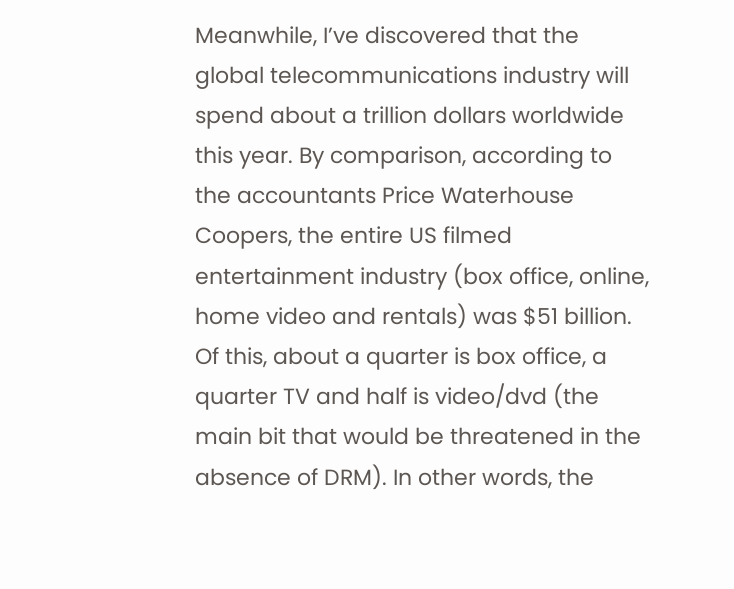Meanwhile, I’ve discovered that the global telecommunications industry will spend about a trillion dollars worldwide this year. By comparison, according to the accountants Price Waterhouse Coopers, the entire US filmed entertainment industry (box office, online, home video and rentals) was $51 billion. Of this, about a quarter is box office, a quarter TV and half is video/dvd (the main bit that would be threatened in the absence of DRM). In other words, the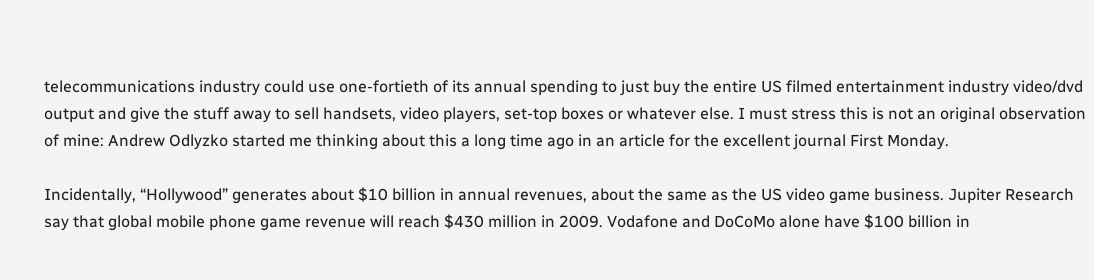telecommunications industry could use one-fortieth of its annual spending to just buy the entire US filmed entertainment industry video/dvd output and give the stuff away to sell handsets, video players, set-top boxes or whatever else. I must stress this is not an original observation of mine: Andrew Odlyzko started me thinking about this a long time ago in an article for the excellent journal First Monday.

Incidentally, “Hollywood” generates about $10 billion in annual revenues, about the same as the US video game business. Jupiter Research say that global mobile phone game revenue will reach $430 million in 2009. Vodafone and DoCoMo alone have $100 billion in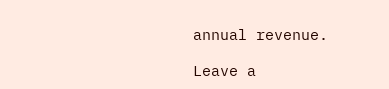annual revenue.

Leave a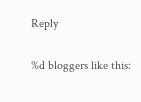Reply

%d bloggers like this: